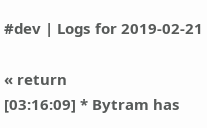#dev | Logs for 2019-02-21

« return
[03:16:09] * Bytram has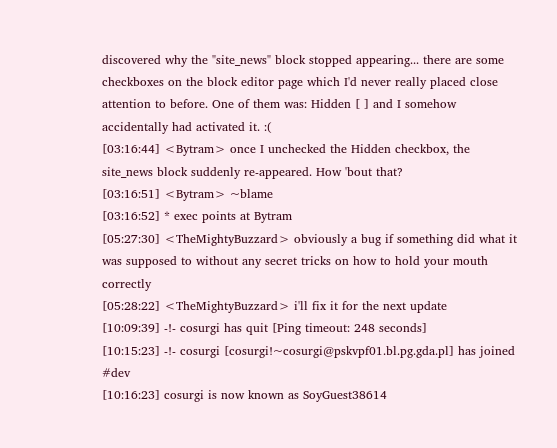discovered why the "site_news" block stopped appearing... there are some checkboxes on the block editor page which I'd never really placed close attention to before. One of them was: Hidden [ ] and I somehow accidentally had activated it. :(
[03:16:44] <Bytram> once I unchecked the Hidden checkbox, the site_news block suddenly re-appeared. How 'bout that?
[03:16:51] <Bytram> ~blame
[03:16:52] * exec points at Bytram
[05:27:30] <TheMightyBuzzard> obviously a bug if something did what it was supposed to without any secret tricks on how to hold your mouth correctly
[05:28:22] <TheMightyBuzzard> i'll fix it for the next update
[10:09:39] -!- cosurgi has quit [Ping timeout: 248 seconds]
[10:15:23] -!- cosurgi [cosurgi!~cosurgi@pskvpf01.bl.pg.gda.pl] has joined #dev
[10:16:23] cosurgi is now known as SoyGuest38614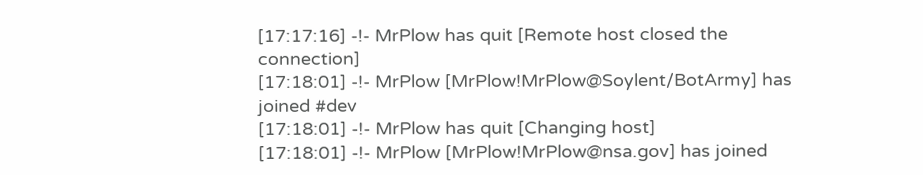[17:17:16] -!- MrPlow has quit [Remote host closed the connection]
[17:18:01] -!- MrPlow [MrPlow!MrPlow@Soylent/BotArmy] has joined #dev
[17:18:01] -!- MrPlow has quit [Changing host]
[17:18:01] -!- MrPlow [MrPlow!MrPlow@nsa.gov] has joined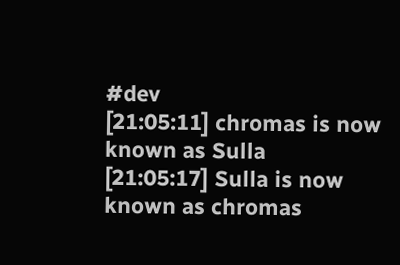#dev
[21:05:11] chromas is now known as Sulla
[21:05:17] Sulla is now known as chromas